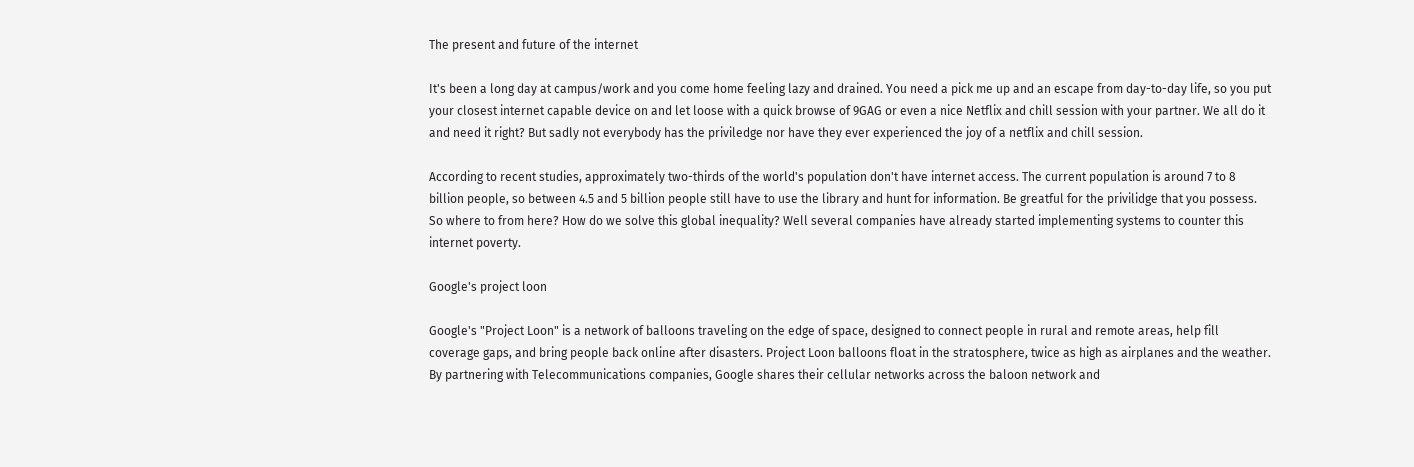The present and future of the internet

It's been a long day at campus/work and you come home feeling lazy and drained. You need a pick me up and an escape from day-to-day life, so you put your closest internet capable device on and let loose with a quick browse of 9GAG or even a nice Netflix and chill session with your partner. We all do it and need it right? But sadly not everybody has the priviledge nor have they ever experienced the joy of a netflix and chill session.

According to recent studies, approximately two-thirds of the world's population don't have internet access. The current population is around 7 to 8 billion people, so between 4.5 and 5 billion people still have to use the library and hunt for information. Be greatful for the privilidge that you possess.
So where to from here? How do we solve this global inequality? Well several companies have already started implementing systems to counter this internet poverty.

Google's project loon

Google's "Project Loon" is a network of balloons traveling on the edge of space, designed to connect people in rural and remote areas, help fill coverage gaps, and bring people back online after disasters. Project Loon balloons float in the stratosphere, twice as high as airplanes and the weather. By partnering with Telecommunications companies, Google shares their cellular networks across the baloon network and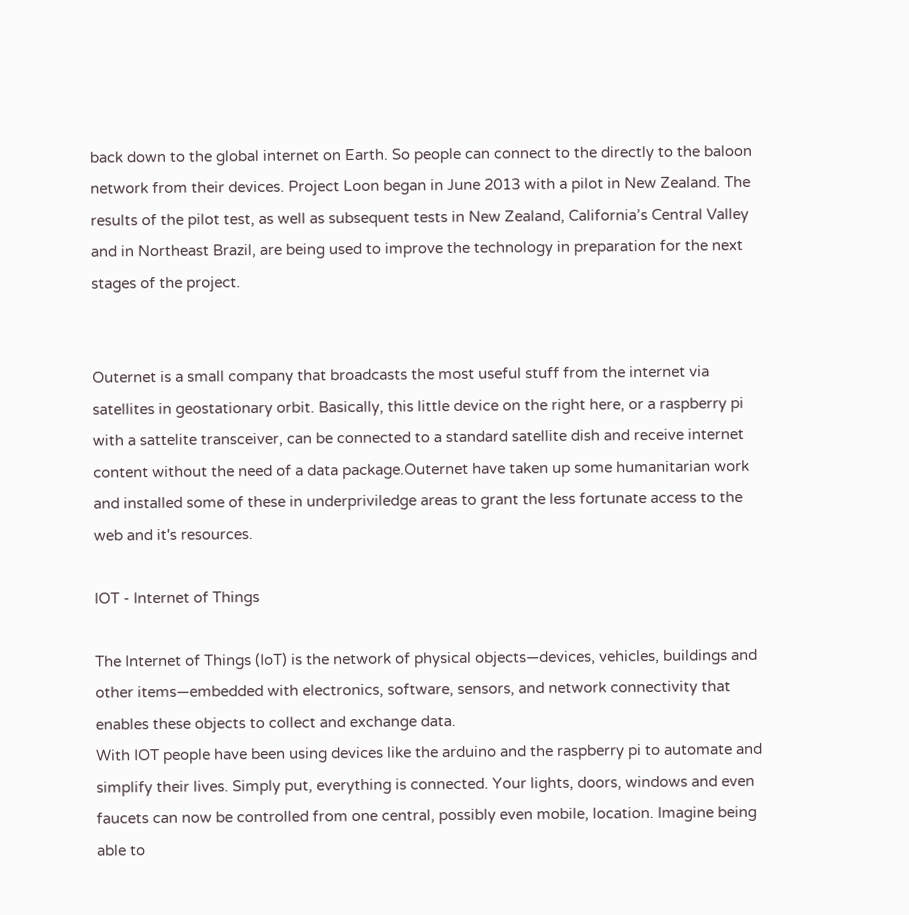back down to the global internet on Earth. So people can connect to the directly to the baloon network from their devices. Project Loon began in June 2013 with a pilot in New Zealand. The results of the pilot test, as well as subsequent tests in New Zealand, California’s Central Valley and in Northeast Brazil, are being used to improve the technology in preparation for the next stages of the project.


Outernet is a small company that broadcasts the most useful stuff from the internet via satellites in geostationary orbit. Basically, this little device on the right here, or a raspberry pi with a sattelite transceiver, can be connected to a standard satellite dish and receive internet content without the need of a data package.Outernet have taken up some humanitarian work and installed some of these in underpriviledge areas to grant the less fortunate access to the web and it's resources.

IOT - Internet of Things

The Internet of Things (IoT) is the network of physical objects—devices, vehicles, buildings and other items—embedded with electronics, software, sensors, and network connectivity that enables these objects to collect and exchange data.
With IOT people have been using devices like the arduino and the raspberry pi to automate and simplify their lives. Simply put, everything is connected. Your lights, doors, windows and even faucets can now be controlled from one central, possibly even mobile, location. Imagine being able to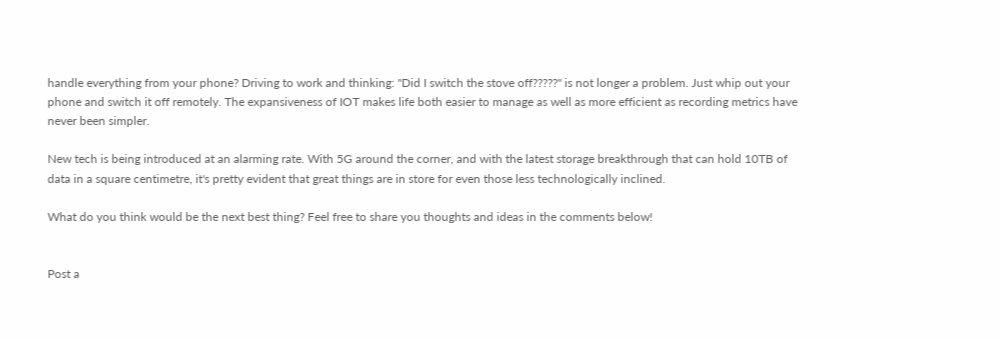handle everything from your phone? Driving to work and thinking: "Did I switch the stove off?????" is not longer a problem. Just whip out your phone and switch it off remotely. The expansiveness of IOT makes life both easier to manage as well as more efficient as recording metrics have never been simpler.

New tech is being introduced at an alarming rate. With 5G around the corner, and with the latest storage breakthrough that can hold 10TB of data in a square centimetre, it's pretty evident that great things are in store for even those less technologically inclined.

What do you think would be the next best thing? Feel free to share you thoughts and ideas in the comments below!


Post a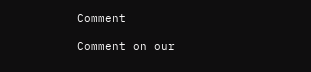Comment

Comment on our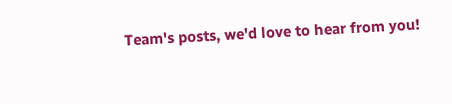Team's posts, we'd love to hear from you!